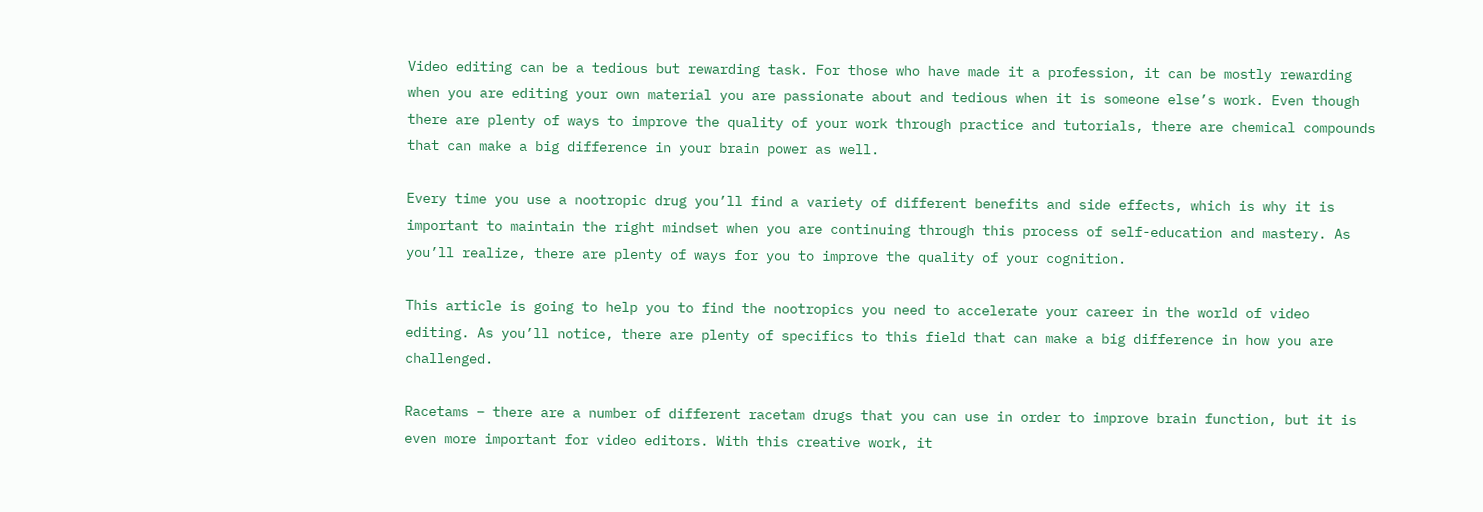Video editing can be a tedious but rewarding task. For those who have made it a profession, it can be mostly rewarding when you are editing your own material you are passionate about and tedious when it is someone else’s work. Even though there are plenty of ways to improve the quality of your work through practice and tutorials, there are chemical compounds that can make a big difference in your brain power as well.

Every time you use a nootropic drug you’ll find a variety of different benefits and side effects, which is why it is important to maintain the right mindset when you are continuing through this process of self-education and mastery. As you’ll realize, there are plenty of ways for you to improve the quality of your cognition.

This article is going to help you to find the nootropics you need to accelerate your career in the world of video editing. As you’ll notice, there are plenty of specifics to this field that can make a big difference in how you are challenged.

Racetams – there are a number of different racetam drugs that you can use in order to improve brain function, but it is even more important for video editors. With this creative work, it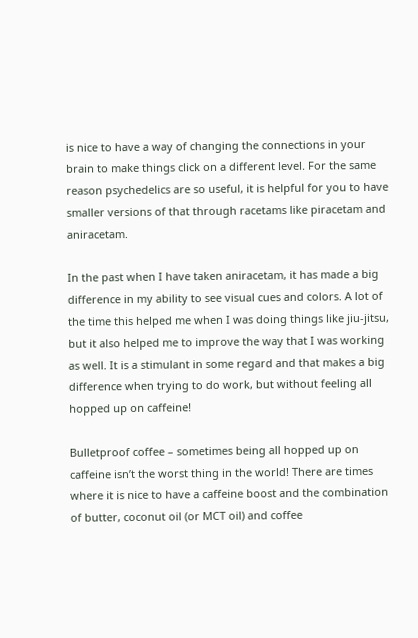is nice to have a way of changing the connections in your brain to make things click on a different level. For the same reason psychedelics are so useful, it is helpful for you to have smaller versions of that through racetams like piracetam and aniracetam.

In the past when I have taken aniracetam, it has made a big difference in my ability to see visual cues and colors. A lot of the time this helped me when I was doing things like jiu-jitsu, but it also helped me to improve the way that I was working as well. It is a stimulant in some regard and that makes a big difference when trying to do work, but without feeling all hopped up on caffeine!

Bulletproof coffee – sometimes being all hopped up on caffeine isn’t the worst thing in the world! There are times where it is nice to have a caffeine boost and the combination of butter, coconut oil (or MCT oil) and coffee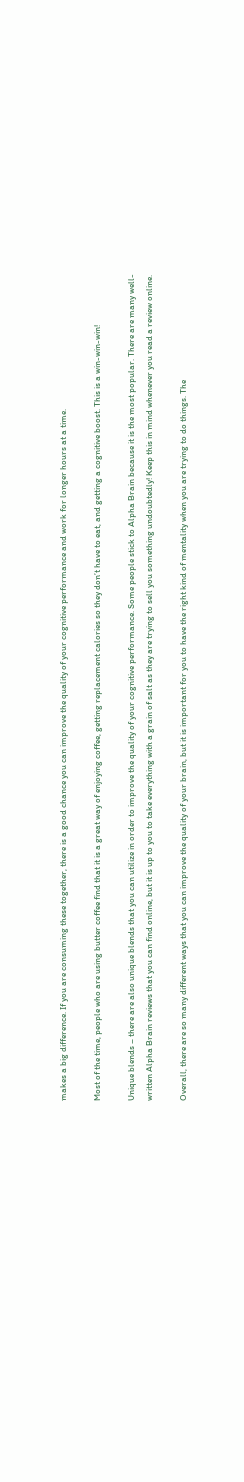makes a big difference. If you are consuming these together, there is a good chance you can improve the quality of your cognitive performance and work for longer hours at a time.

Most of the time, people who are using butter coffee find that it is a great way of enjoying coffee, getting replacement calories so they don’t have to eat, and getting a cognitive boost. This is a win-win-win!

Unique blends – there are also unique blends that you can utilize in order to improve the quality of your cognitive performance. Some people stick to Alpha Brain because it is the most popular. There are many well-written Alpha Brain reviews that you can find online, but it is up to you to take everything with a grain of salt as they are trying to sell you something undoubtedly! Keep this in mind whenever you read a review online.

Overall, there are so many different ways that you can improve the quality of your brain, but it is important for you to have the right kind of mentality when you are trying to do things. The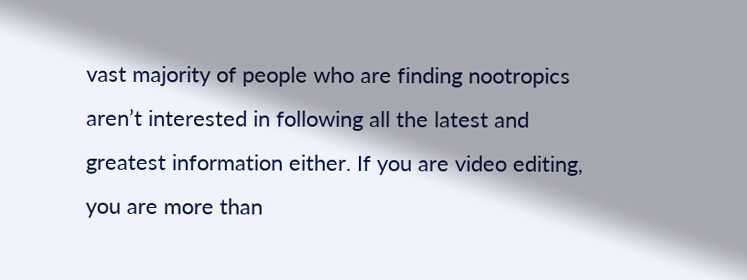vast majority of people who are finding nootropics aren’t interested in following all the latest and greatest information either. If you are video editing, you are more than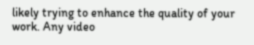likely trying to enhance the quality of your work. Any video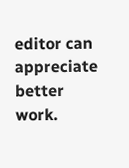editor can appreciate better work.